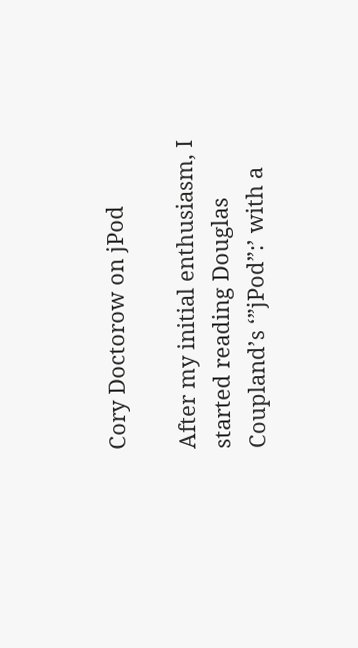Cory Doctorow on jPod

After my initial enthusiasm, I started reading Douglas Coupland’s ‘”jPod”:’ with a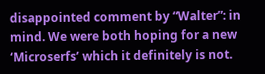disappointed comment by “Walter”: in mind. We were both hoping for a new ‘Microserfs’ which it definitely is not.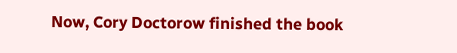Now, Cory Doctorow finished the book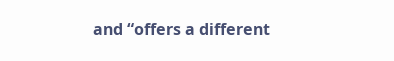and “offers a different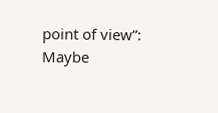point of view”: Maybe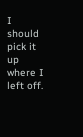I should pick it up where I left off.